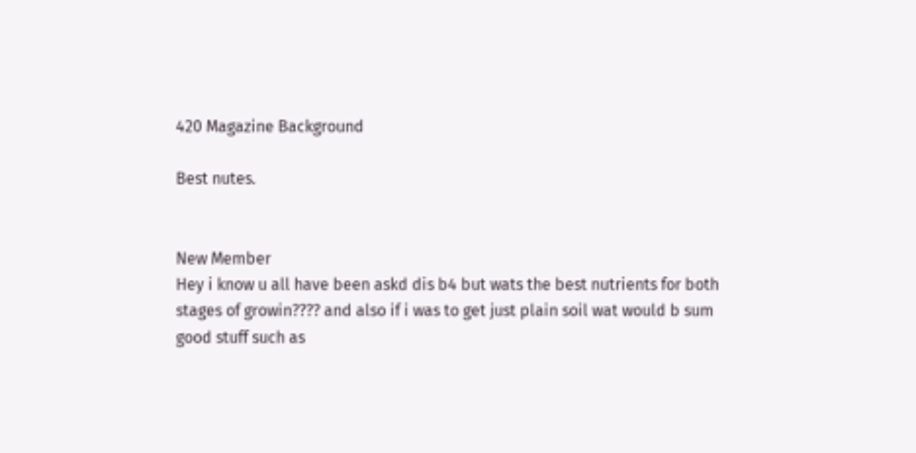420 Magazine Background

Best nutes.


New Member
Hey i know u all have been askd dis b4 but wats the best nutrients for both stages of growin???? and also if i was to get just plain soil wat would b sum good stuff such as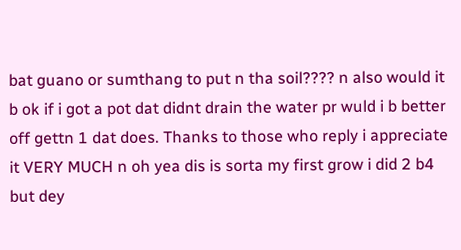bat guano or sumthang to put n tha soil???? n also would it b ok if i got a pot dat didnt drain the water pr wuld i b better off gettn 1 dat does. Thanks to those who reply i appreciate it VERY MUCH n oh yea dis is sorta my first grow i did 2 b4 but dey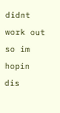didnt work out so im hopin dis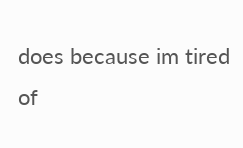does because im tired of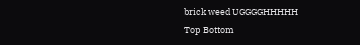brick weed UGGGGHHHHH
Top Bottom